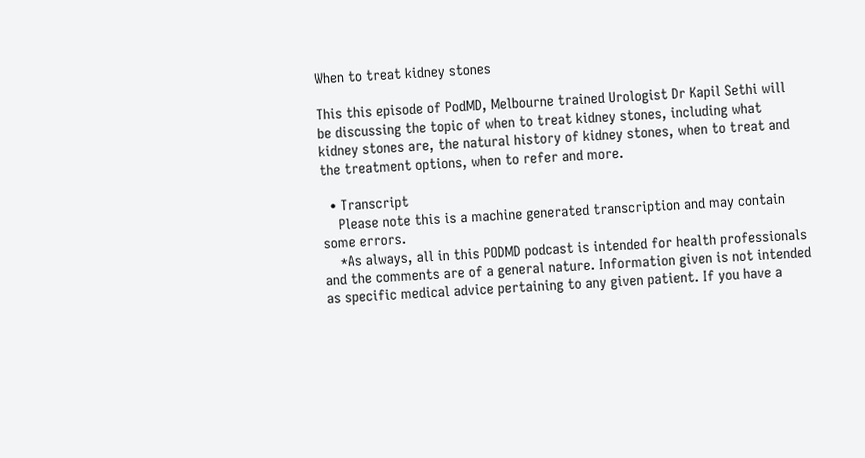When to treat kidney stones

This this episode of PodMD, Melbourne trained Urologist Dr Kapil Sethi will be discussing the topic of when to treat kidney stones, including what kidney stones are, the natural history of kidney stones, when to treat and the treatment options, when to refer and more.

  • Transcript
    Please note this is a machine generated transcription and may contain some errors.
    *As always, all in this PODMD podcast is intended for health professionals and the comments are of a general nature. Information given is not intended as specific medical advice pertaining to any given patient. If you have a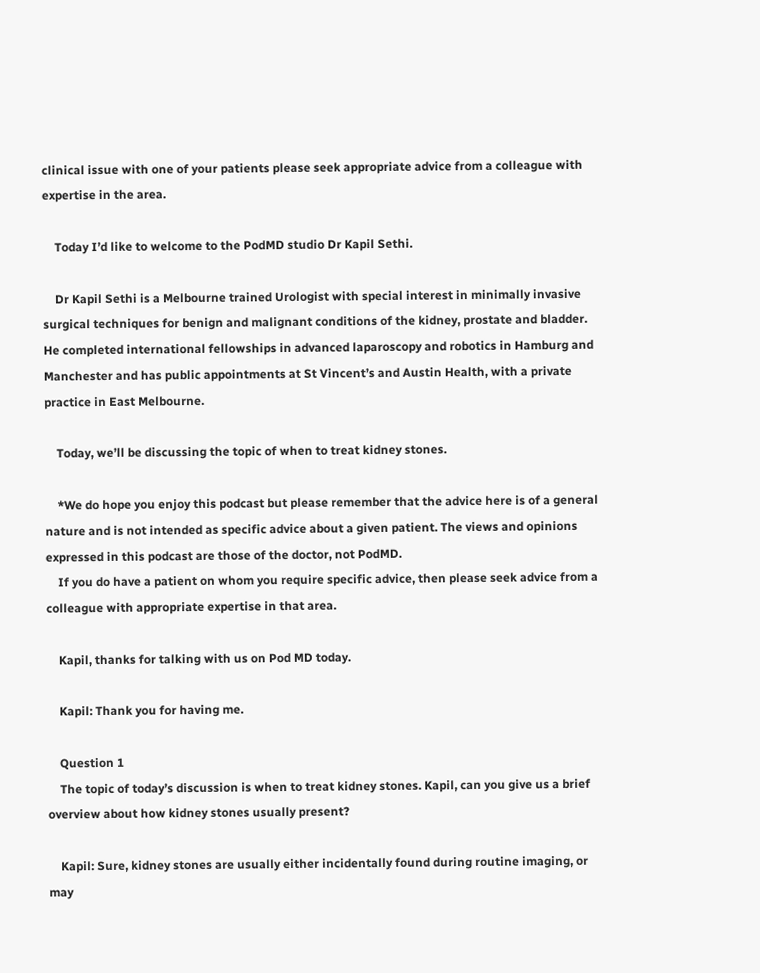clinical issue with one of your patients please seek appropriate advice from a colleague with expertise in the area.

    Today I’d like to welcome to the PodMD studio Dr Kapil Sethi.

    Dr Kapil Sethi is a Melbourne trained Urologist with special interest in minimally invasive surgical techniques for benign and malignant conditions of the kidney, prostate and bladder. He completed international fellowships in advanced laparoscopy and robotics in Hamburg and Manchester and has public appointments at St Vincent’s and Austin Health, with a private practice in East Melbourne.

    Today, we’ll be discussing the topic of when to treat kidney stones.

    *We do hope you enjoy this podcast but please remember that the advice here is of a general nature and is not intended as specific advice about a given patient. The views and opinions expressed in this podcast are those of the doctor, not PodMD.
    If you do have a patient on whom you require specific advice, then please seek advice from a colleague with appropriate expertise in that area.

    Kapil, thanks for talking with us on Pod MD today.

    Kapil: Thank you for having me.

    Question 1
    The topic of today’s discussion is when to treat kidney stones. Kapil, can you give us a brief overview about how kidney stones usually present?

    Kapil: Sure, kidney stones are usually either incidentally found during routine imaging, or may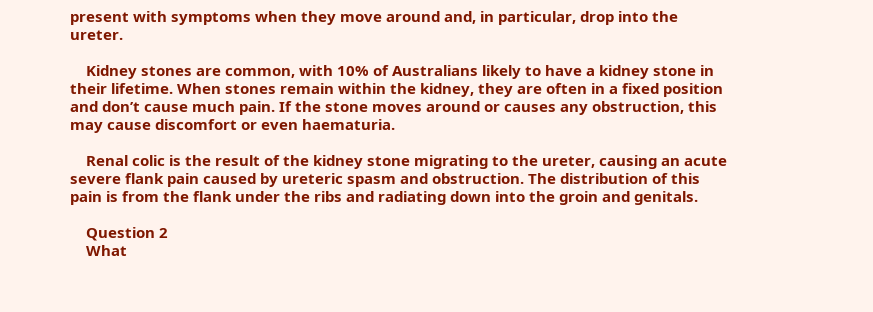present with symptoms when they move around and, in particular, drop into the ureter.

    Kidney stones are common, with 10% of Australians likely to have a kidney stone in their lifetime. When stones remain within the kidney, they are often in a fixed position and don’t cause much pain. If the stone moves around or causes any obstruction, this may cause discomfort or even haematuria.

    Renal colic is the result of the kidney stone migrating to the ureter, causing an acute severe flank pain caused by ureteric spasm and obstruction. The distribution of this pain is from the flank under the ribs and radiating down into the groin and genitals.

    Question 2
    What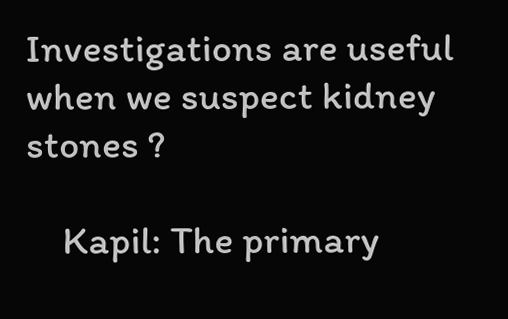Investigations are useful when we suspect kidney stones ?

    Kapil: The primary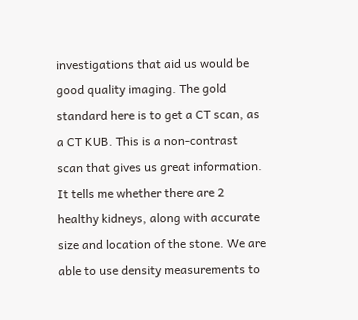investigations that aid us would be good quality imaging. The gold standard here is to get a CT scan, as a CT KUB. This is a non-contrast scan that gives us great information. It tells me whether there are 2 healthy kidneys, along with accurate size and location of the stone. We are able to use density measurements to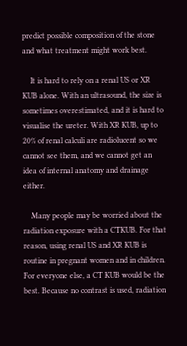predict possible composition of the stone and what treatment might work best.

    It is hard to rely on a renal US or XR KUB alone. With an ultrasound, the size is sometimes overestimated, and it is hard to visualise the ureter. With XR KUB, up to 20% of renal calculi are radiolucent so we cannot see them, and we cannot get an idea of internal anatomy and drainage either.

    Many people may be worried about the radiation exposure with a CTKUB. For that reason, using renal US and XR KUB is routine in pregnant women and in children. For everyone else, a CT KUB would be the best. Because no contrast is used, radiation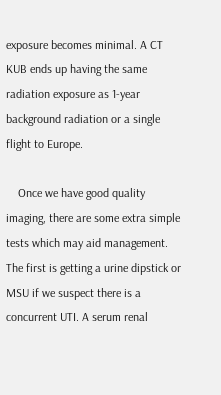exposure becomes minimal. A CT KUB ends up having the same radiation exposure as 1-year background radiation or a single flight to Europe.

    Once we have good quality imaging, there are some extra simple tests which may aid management. The first is getting a urine dipstick or MSU if we suspect there is a concurrent UTI. A serum renal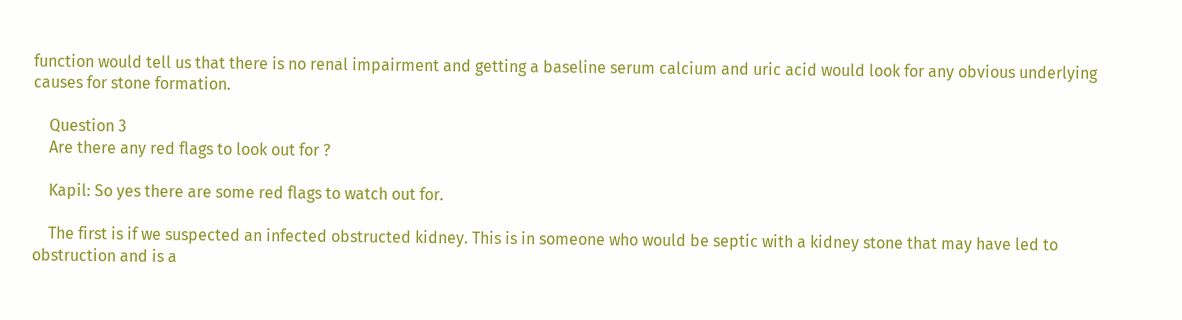function would tell us that there is no renal impairment and getting a baseline serum calcium and uric acid would look for any obvious underlying causes for stone formation.

    Question 3
    Are there any red flags to look out for ?

    Kapil: So yes there are some red flags to watch out for.

    The first is if we suspected an infected obstructed kidney. This is in someone who would be septic with a kidney stone that may have led to obstruction and is a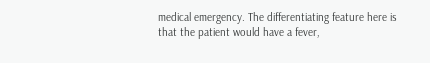medical emergency. The differentiating feature here is that the patient would have a fever,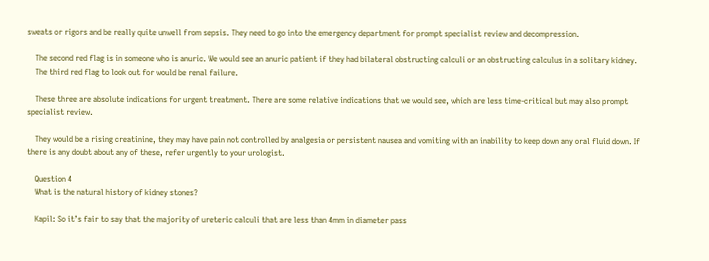sweats or rigors and be really quite unwell from sepsis. They need to go into the emergency department for prompt specialist review and decompression.

    The second red flag is in someone who is anuric. We would see an anuric patient if they had bilateral obstructing calculi or an obstructing calculus in a solitary kidney.
    The third red flag to look out for would be renal failure.

    These three are absolute indications for urgent treatment. There are some relative indications that we would see, which are less time-critical but may also prompt specialist review.

    They would be a rising creatinine, they may have pain not controlled by analgesia or persistent nausea and vomiting with an inability to keep down any oral fluid down. If there is any doubt about any of these, refer urgently to your urologist.

    Question 4
    What is the natural history of kidney stones?

    Kapil: So it’s fair to say that the majority of ureteric calculi that are less than 4mm in diameter pass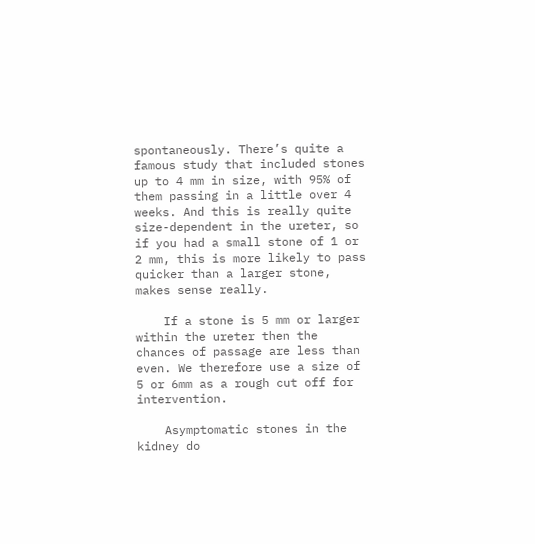spontaneously. There’s quite a famous study that included stones up to 4 mm in size, with 95% of them passing in a little over 4 weeks. And this is really quite size-dependent in the ureter, so if you had a small stone of 1 or 2 mm, this is more likely to pass quicker than a larger stone, makes sense really.

    If a stone is 5 mm or larger within the ureter then the chances of passage are less than even. We therefore use a size of 5 or 6mm as a rough cut off for intervention.

    Asymptomatic stones in the kidney do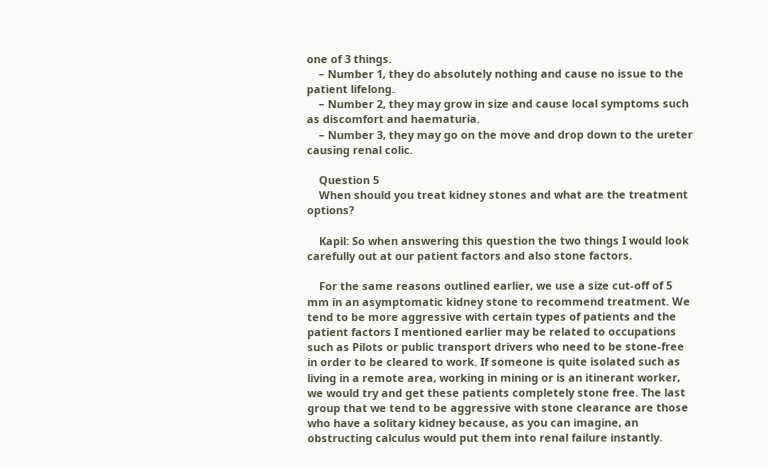one of 3 things.
    – Number 1, they do absolutely nothing and cause no issue to the patient lifelong.
    – Number 2, they may grow in size and cause local symptoms such as discomfort and haematuria.
    – Number 3, they may go on the move and drop down to the ureter causing renal colic.

    Question 5
    When should you treat kidney stones and what are the treatment options?

    Kapil: So when answering this question the two things I would look carefully out at our patient factors and also stone factors.

    For the same reasons outlined earlier, we use a size cut-off of 5 mm in an asymptomatic kidney stone to recommend treatment. We tend to be more aggressive with certain types of patients and the patient factors I mentioned earlier may be related to occupations such as Pilots or public transport drivers who need to be stone-free in order to be cleared to work. If someone is quite isolated such as living in a remote area, working in mining or is an itinerant worker, we would try and get these patients completely stone free. The last group that we tend to be aggressive with stone clearance are those who have a solitary kidney because, as you can imagine, an obstructing calculus would put them into renal failure instantly.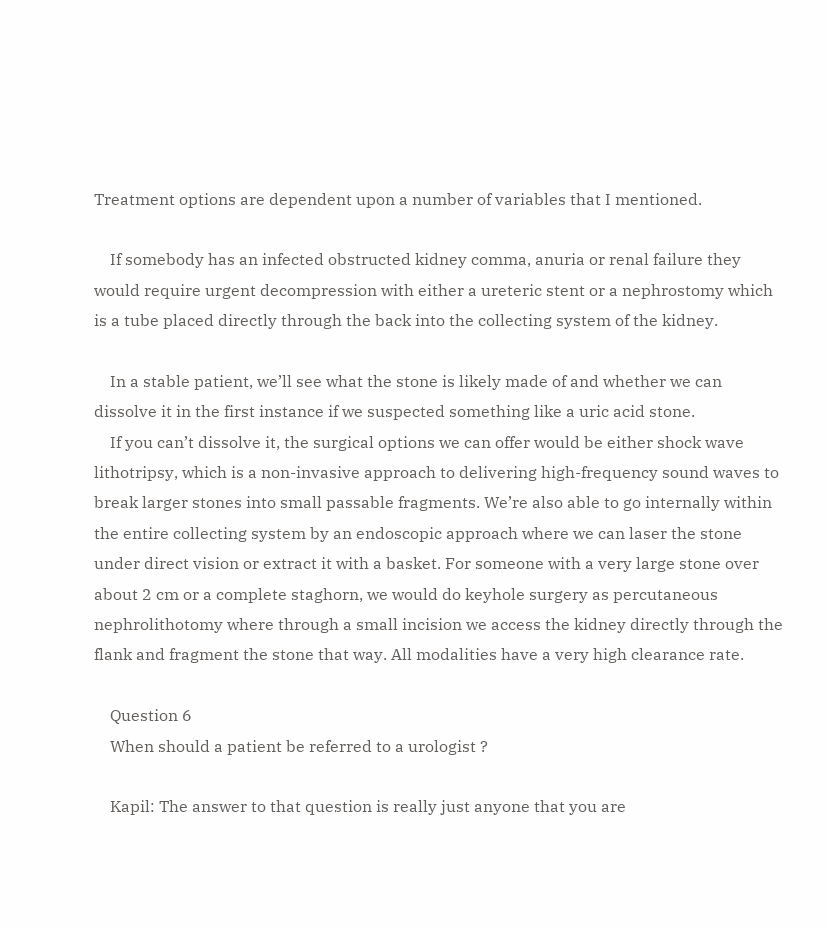Treatment options are dependent upon a number of variables that I mentioned.

    If somebody has an infected obstructed kidney comma, anuria or renal failure they would require urgent decompression with either a ureteric stent or a nephrostomy which is a tube placed directly through the back into the collecting system of the kidney.

    In a stable patient, we’ll see what the stone is likely made of and whether we can dissolve it in the first instance if we suspected something like a uric acid stone.
    If you can’t dissolve it, the surgical options we can offer would be either shock wave lithotripsy, which is a non-invasive approach to delivering high-frequency sound waves to break larger stones into small passable fragments. We’re also able to go internally within the entire collecting system by an endoscopic approach where we can laser the stone under direct vision or extract it with a basket. For someone with a very large stone over about 2 cm or a complete staghorn, we would do keyhole surgery as percutaneous nephrolithotomy where through a small incision we access the kidney directly through the flank and fragment the stone that way. All modalities have a very high clearance rate.

    Question 6
    When should a patient be referred to a urologist ?

    Kapil: The answer to that question is really just anyone that you are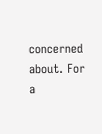concerned about. For a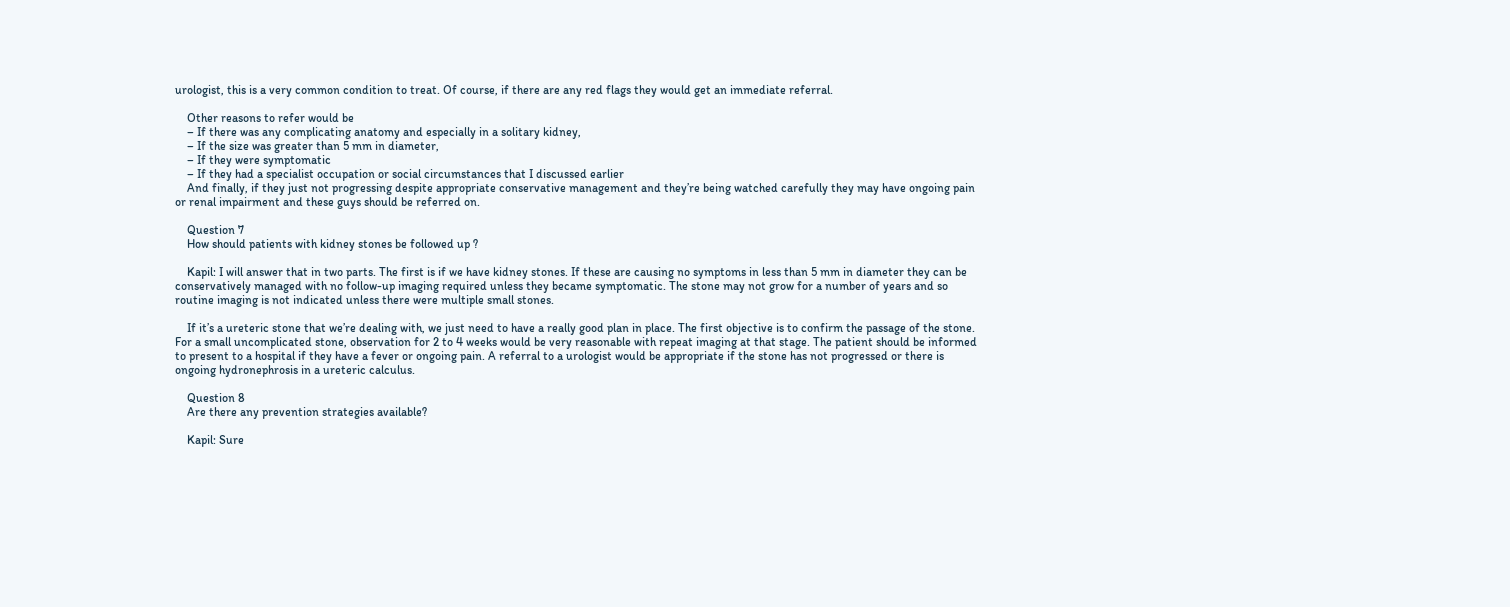urologist, this is a very common condition to treat. Of course, if there are any red flags they would get an immediate referral.

    Other reasons to refer would be
    – If there was any complicating anatomy and especially in a solitary kidney,
    – If the size was greater than 5 mm in diameter,
    – If they were symptomatic
    – If they had a specialist occupation or social circumstances that I discussed earlier
    And finally, if they just not progressing despite appropriate conservative management and they’re being watched carefully they may have ongoing pain or renal impairment and these guys should be referred on.

    Question 7
    How should patients with kidney stones be followed up ?

    Kapil: I will answer that in two parts. The first is if we have kidney stones. If these are causing no symptoms in less than 5 mm in diameter they can be conservatively managed with no follow-up imaging required unless they became symptomatic. The stone may not grow for a number of years and so routine imaging is not indicated unless there were multiple small stones.

    If it’s a ureteric stone that we’re dealing with, we just need to have a really good plan in place. The first objective is to confirm the passage of the stone. For a small uncomplicated stone, observation for 2 to 4 weeks would be very reasonable with repeat imaging at that stage. The patient should be informed to present to a hospital if they have a fever or ongoing pain. A referral to a urologist would be appropriate if the stone has not progressed or there is ongoing hydronephrosis in a ureteric calculus.

    Question 8
    Are there any prevention strategies available?

    Kapil: Sure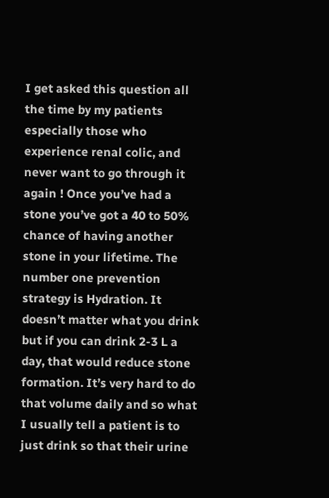I get asked this question all the time by my patients especially those who experience renal colic, and never want to go through it again ! Once you’ve had a stone you’ve got a 40 to 50% chance of having another stone in your lifetime. The number one prevention strategy is Hydration. It doesn’t matter what you drink but if you can drink 2-3 L a day, that would reduce stone formation. It’s very hard to do that volume daily and so what I usually tell a patient is to just drink so that their urine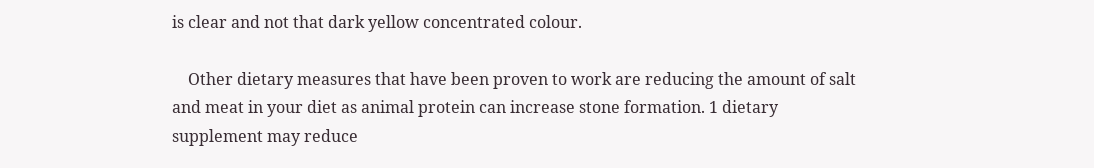is clear and not that dark yellow concentrated colour.

    Other dietary measures that have been proven to work are reducing the amount of salt and meat in your diet as animal protein can increase stone formation. 1 dietary supplement may reduce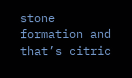stone formation and that’s citric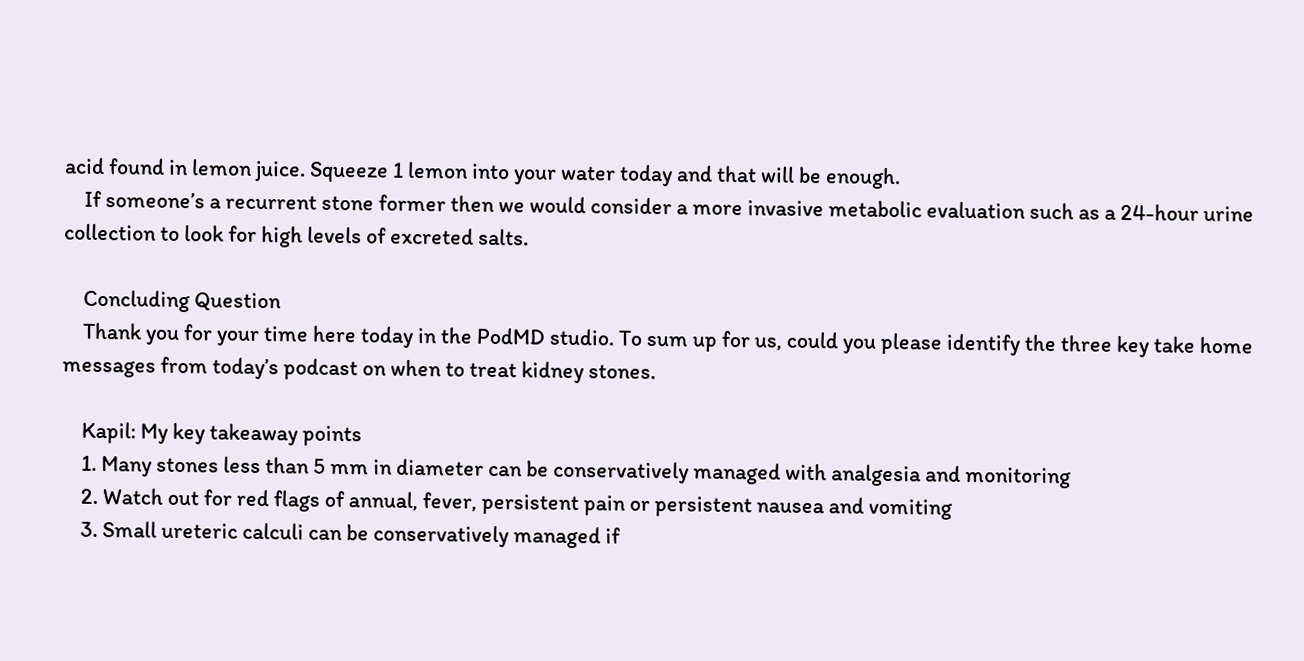acid found in lemon juice. Squeeze 1 lemon into your water today and that will be enough.
    If someone’s a recurrent stone former then we would consider a more invasive metabolic evaluation such as a 24-hour urine collection to look for high levels of excreted salts.

    Concluding Question
    Thank you for your time here today in the PodMD studio. To sum up for us, could you please identify the three key take home messages from today’s podcast on when to treat kidney stones.

    Kapil: My key takeaway points
    1. Many stones less than 5 mm in diameter can be conservatively managed with analgesia and monitoring
    2. Watch out for red flags of annual, fever, persistent pain or persistent nausea and vomiting
    3. Small ureteric calculi can be conservatively managed if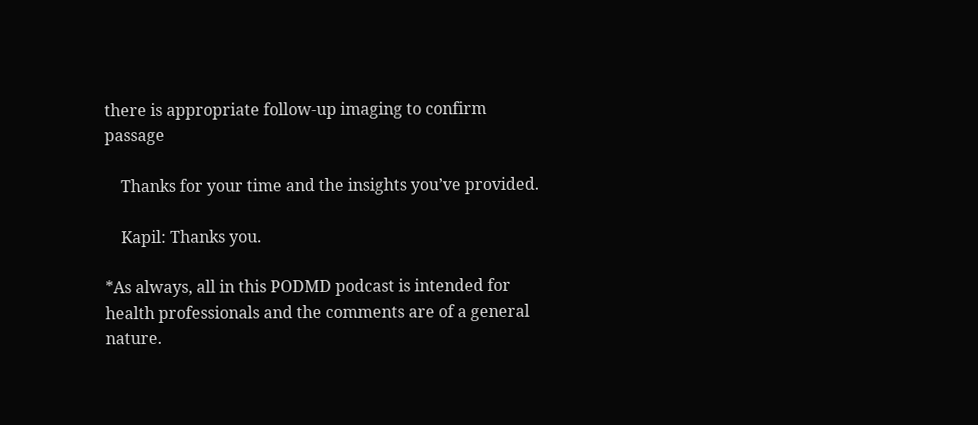there is appropriate follow-up imaging to confirm passage

    Thanks for your time and the insights you’ve provided.

    Kapil: Thanks you.

*As always, all in this PODMD podcast is intended for health professionals and the comments are of a general nature.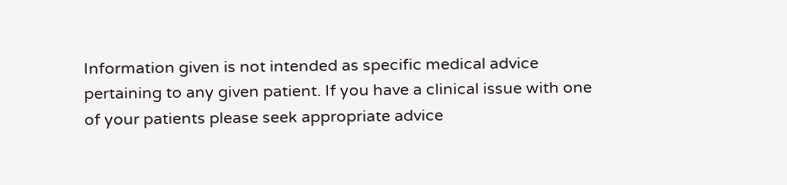Information given is not intended as specific medical advice pertaining to any given patient. If you have a clinical issue with one of your patients please seek appropriate advice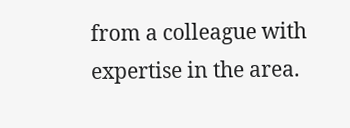from a colleague with expertise in the area.